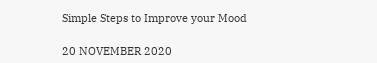Simple Steps to Improve your Mood

20 NOVEMBER 2020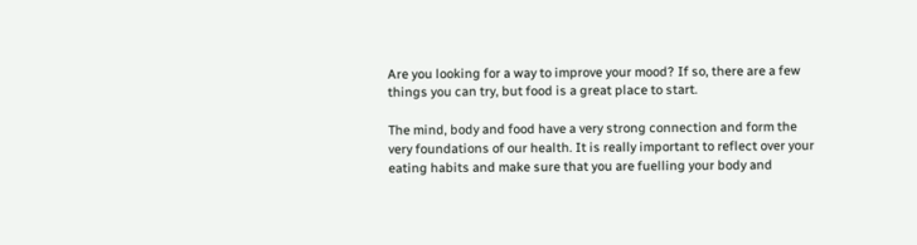Are you looking for a way to improve your mood? If so, there are a few things you can try, but food is a great place to start.

The mind, body and food have a very strong connection and form the very foundations of our health. It is really important to reflect over your eating habits and make sure that you are fuelling your body and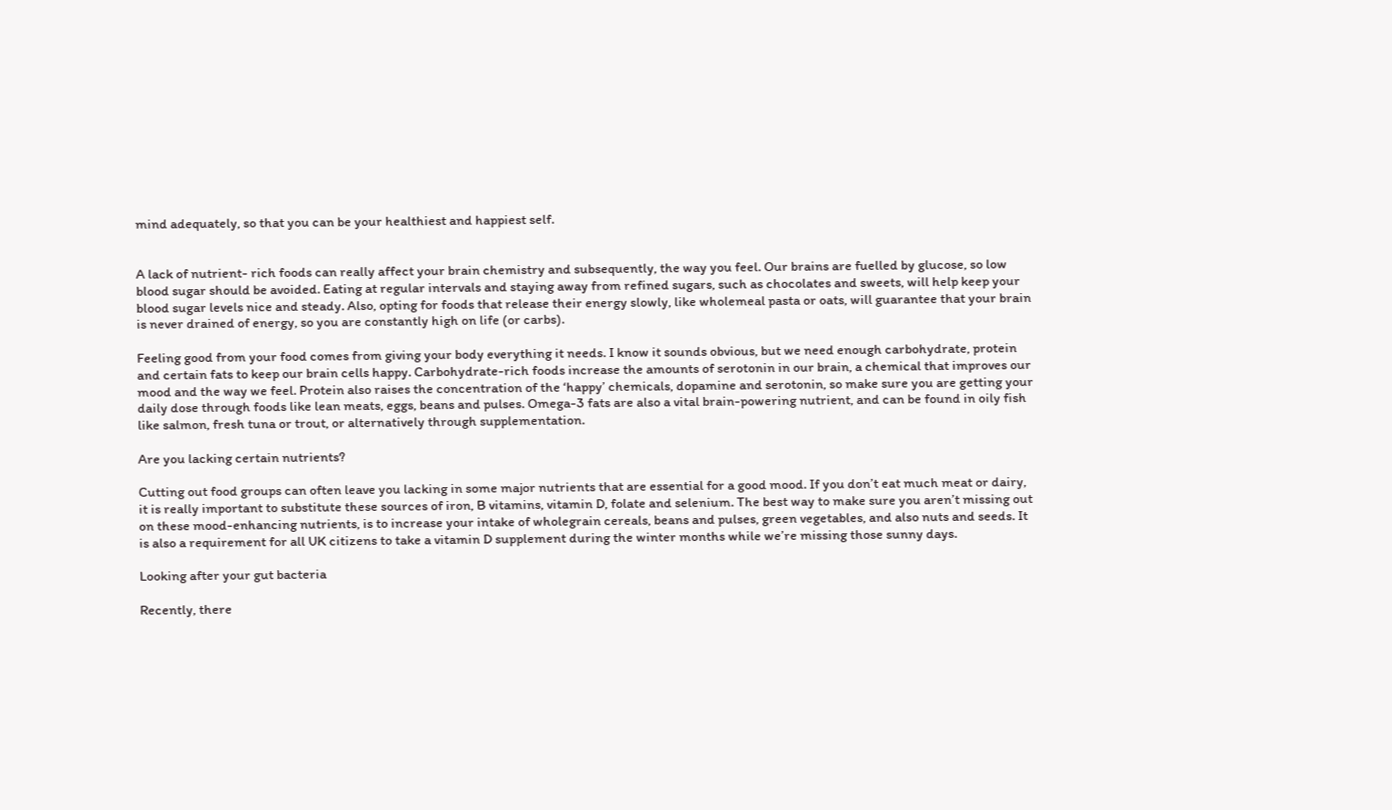mind adequately, so that you can be your healthiest and happiest self.


A lack of nutrient- rich foods can really affect your brain chemistry and subsequently, the way you feel. Our brains are fuelled by glucose, so low blood sugar should be avoided. Eating at regular intervals and staying away from refined sugars, such as chocolates and sweets, will help keep your blood sugar levels nice and steady. Also, opting for foods that release their energy slowly, like wholemeal pasta or oats, will guarantee that your brain is never drained of energy, so you are constantly high on life (or carbs).

Feeling good from your food comes from giving your body everything it needs. I know it sounds obvious, but we need enough carbohydrate, protein and certain fats to keep our brain cells happy. Carbohydrate-rich foods increase the amounts of serotonin in our brain, a chemical that improves our mood and the way we feel. Protein also raises the concentration of the ‘happy’ chemicals, dopamine and serotonin, so make sure you are getting your daily dose through foods like lean meats, eggs, beans and pulses. Omega-3 fats are also a vital brain-powering nutrient, and can be found in oily fish like salmon, fresh tuna or trout, or alternatively through supplementation.

Are you lacking certain nutrients?

Cutting out food groups can often leave you lacking in some major nutrients that are essential for a good mood. If you don’t eat much meat or dairy, it is really important to substitute these sources of iron, B vitamins, vitamin D, folate and selenium. The best way to make sure you aren’t missing out on these mood-enhancing nutrients, is to increase your intake of wholegrain cereals, beans and pulses, green vegetables, and also nuts and seeds. It is also a requirement for all UK citizens to take a vitamin D supplement during the winter months while we’re missing those sunny days.

Looking after your gut bacteria

Recently, there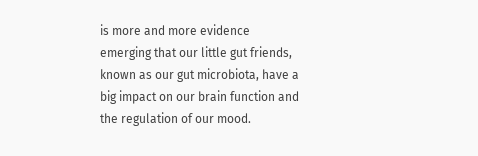is more and more evidence emerging that our little gut friends, known as our gut microbiota, have a big impact on our brain function and the regulation of our mood.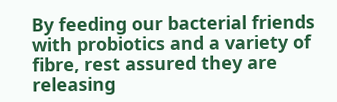By feeding our bacterial friends with probiotics and a variety of fibre, rest assured they are releasing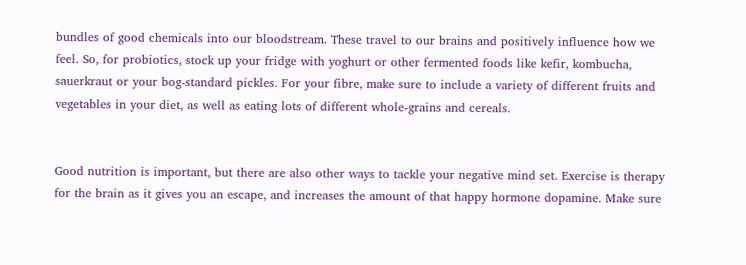bundles of good chemicals into our bloodstream. These travel to our brains and positively influence how we feel. So, for probiotics, stock up your fridge with yoghurt or other fermented foods like kefir, kombucha, sauerkraut or your bog-standard pickles. For your fibre, make sure to include a variety of different fruits and vegetables in your diet, as well as eating lots of different whole-grains and cereals.


Good nutrition is important, but there are also other ways to tackle your negative mind set. Exercise is therapy for the brain as it gives you an escape, and increases the amount of that happy hormone dopamine. Make sure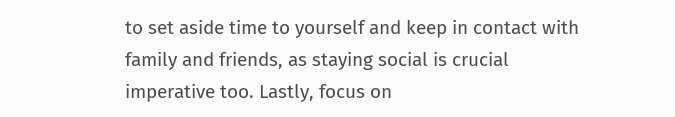to set aside time to yourself and keep in contact with family and friends, as staying social is crucial imperative too. Lastly, focus on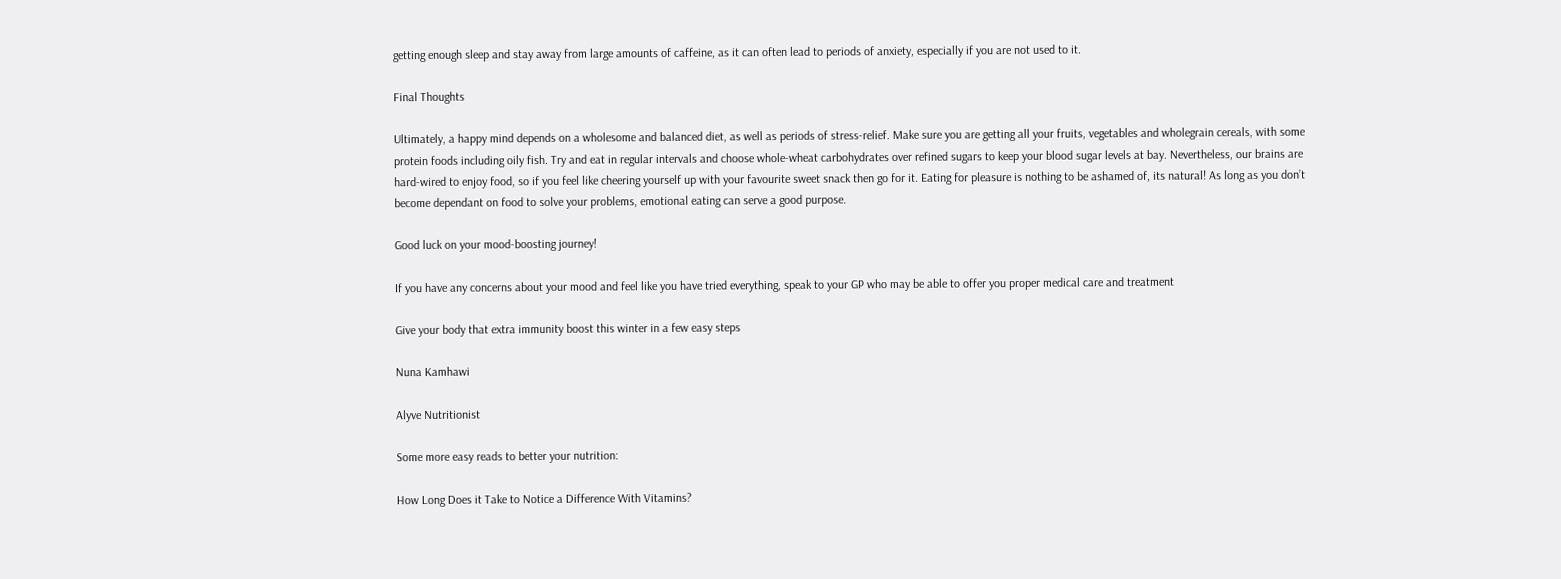getting enough sleep and stay away from large amounts of caffeine, as it can often lead to periods of anxiety, especially if you are not used to it.

Final Thoughts

Ultimately, a happy mind depends on a wholesome and balanced diet, as well as periods of stress-relief. Make sure you are getting all your fruits, vegetables and wholegrain cereals, with some protein foods including oily fish. Try and eat in regular intervals and choose whole-wheat carbohydrates over refined sugars to keep your blood sugar levels at bay. Nevertheless, our brains are hard-wired to enjoy food, so if you feel like cheering yourself up with your favourite sweet snack then go for it. Eating for pleasure is nothing to be ashamed of, its natural! As long as you don’t become dependant on food to solve your problems, emotional eating can serve a good purpose.

Good luck on your mood-boosting journey!

If you have any concerns about your mood and feel like you have tried everything, speak to your GP who may be able to offer you proper medical care and treatment

Give your body that extra immunity boost this winter in a few easy steps

Nuna Kamhawi

Alyve Nutritionist

Some more easy reads to better your nutrition:

How Long Does it Take to Notice a Difference With Vitamins?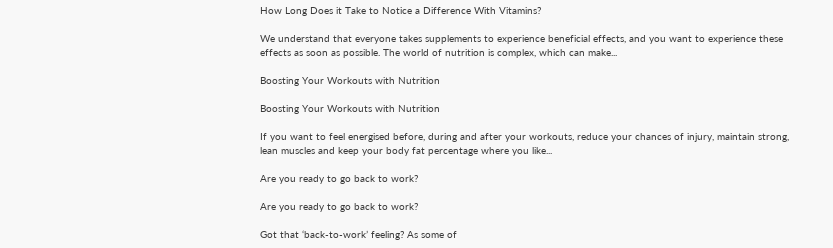How Long Does it Take to Notice a Difference With Vitamins?

We understand that everyone takes supplements to experience beneficial effects, and you want to experience these effects as soon as possible. The world of nutrition is complex, which can make...

Boosting Your Workouts with Nutrition

Boosting Your Workouts with Nutrition

If you want to feel energised before, during and after your workouts, reduce your chances of injury, maintain strong, lean muscles and keep your body fat percentage where you like...

Are you ready to go back to work?

Are you ready to go back to work?

Got that ‘back-to-work’ feeling? As some of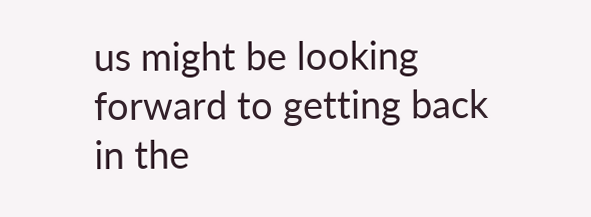us might be looking forward to getting back in the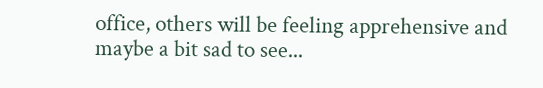office, others will be feeling apprehensive and maybe a bit sad to see...